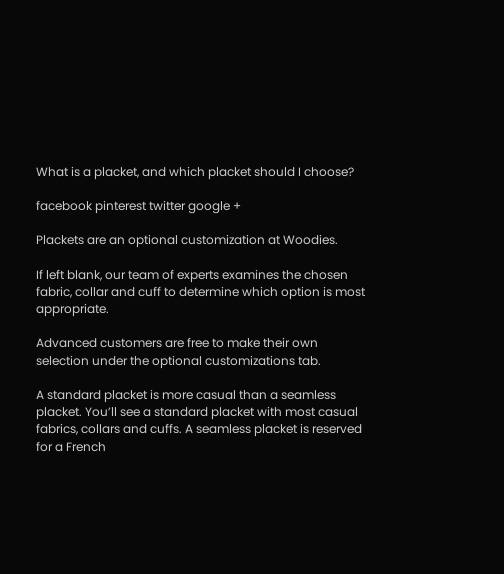What is a placket, and which placket should I choose?

facebook pinterest twitter google +

Plackets are an optional customization at Woodies.

If left blank, our team of experts examines the chosen fabric, collar and cuff to determine which option is most appropriate.

Advanced customers are free to make their own selection under the optional customizations tab.

A standard placket is more casual than a seamless placket. You’ll see a standard placket with most casual fabrics, collars and cuffs. A seamless placket is reserved for a French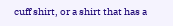cuff shirt, or a shirt that has a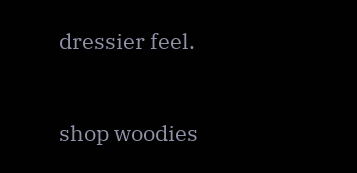dressier feel.


shop woodies